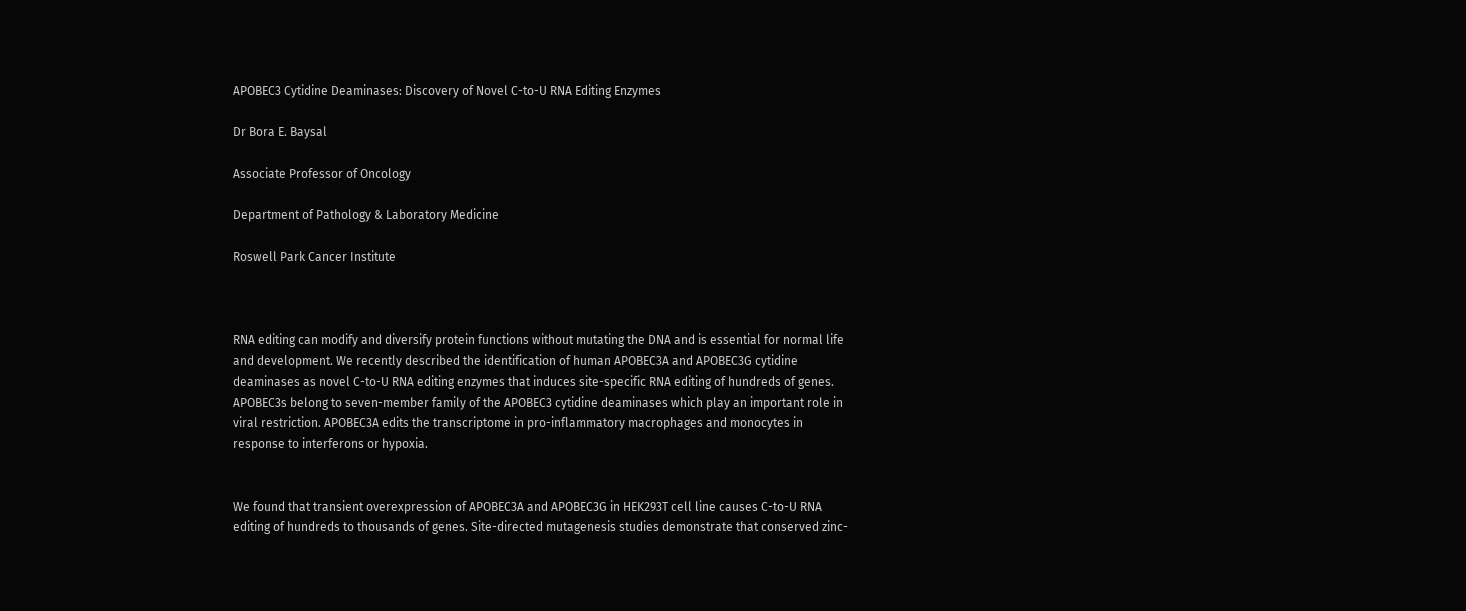APOBEC3 Cytidine Deaminases: Discovery of Novel C-to-U RNA Editing Enzymes

Dr Bora E. Baysal

Associate Professor of Oncology

Department of Pathology & Laboratory Medicine

Roswell Park Cancer Institute



RNA editing can modify and diversify protein functions without mutating the DNA and is essential for normal life and development. We recently described the identification of human APOBEC3A and APOBEC3G cytidine deaminases as novel C-to-U RNA editing enzymes that induces site-specific RNA editing of hundreds of genes. APOBEC3s belong to seven-member family of the APOBEC3 cytidine deaminases which play an important role in viral restriction. APOBEC3A edits the transcriptome in pro-inflammatory macrophages and monocytes in response to interferons or hypoxia.


We found that transient overexpression of APOBEC3A and APOBEC3G in HEK293T cell line causes C-to-U RNA editing of hundreds to thousands of genes. Site-directed mutagenesis studies demonstrate that conserved zinc-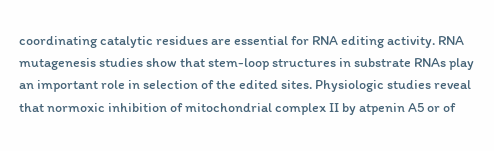coordinating catalytic residues are essential for RNA editing activity. RNA mutagenesis studies show that stem-loop structures in substrate RNAs play an important role in selection of the edited sites. Physiologic studies reveal that normoxic inhibition of mitochondrial complex II by atpenin A5 or of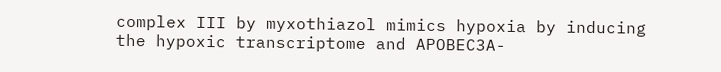complex III by myxothiazol mimics hypoxia by inducing the hypoxic transcriptome and APOBEC3A-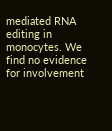mediated RNA editing in monocytes. We find no evidence for involvement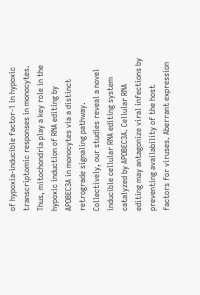of hypoxia-inducible factor-1 in hypoxic transcriptomic responses in monocytes. Thus, mitochondria play a key role in the hypoxic induction of RNA editing by APOBEC3A in monocytes via a distinct retrograde signaling pathway. Collectively, our studies reveal a novel inducible cellular RNA editing system catalyzed by APOBEC3A. Cellular RNA editing may antagonize viral infections by preventing availability of the host factors for viruses. Aberrant expression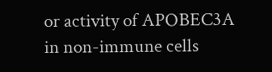or activity of APOBEC3A in non-immune cells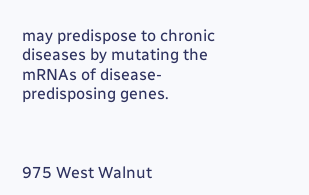may predispose to chronic diseases by mutating the mRNAs of disease-predisposing genes.



975 West Walnut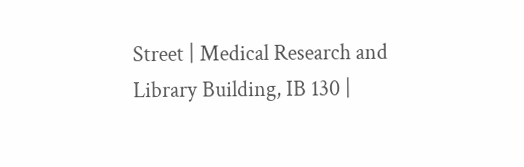Street | Medical Research and Library Building, IB 130 |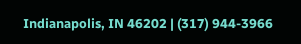Indianapolis, IN 46202 | (317) 944-3966